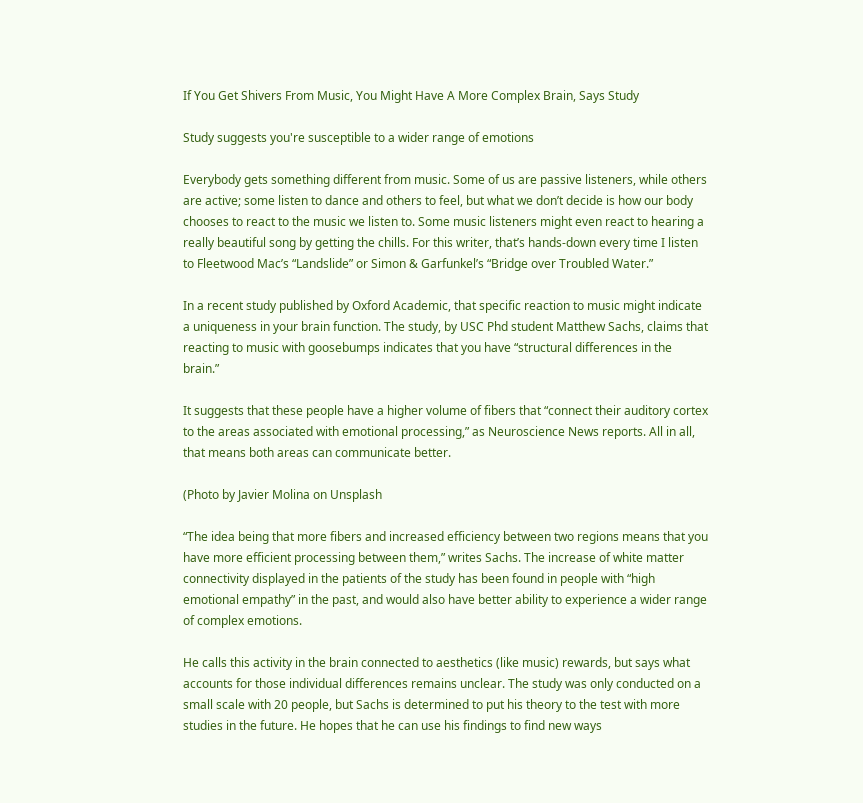If You Get Shivers From Music, You Might Have A More Complex Brain, Says Study

Study suggests you're susceptible to a wider range of emotions

Everybody gets something different from music. Some of us are passive listeners, while others are active; some listen to dance and others to feel, but what we don’t decide is how our body chooses to react to the music we listen to. Some music listeners might even react to hearing a really beautiful song by getting the chills. For this writer, that’s hands-down every time I listen to Fleetwood Mac’s “Landslide” or Simon & Garfunkel’s “Bridge over Troubled Water.”

In a recent study published by Oxford Academic, that specific reaction to music might indicate a uniqueness in your brain function. The study, by USC Phd student Matthew Sachs, claims that reacting to music with goosebumps indicates that you have “structural differences in the brain.”

It suggests that these people have a higher volume of fibers that “connect their auditory cortex to the areas associated with emotional processing,” as Neuroscience News reports. All in all, that means both areas can communicate better.

(Photo by Javier Molina on Unsplash

“The idea being that more fibers and increased efficiency between two regions means that you have more efficient processing between them,” writes Sachs. The increase of white matter connectivity displayed in the patients of the study has been found in people with “high emotional empathy” in the past, and would also have better ability to experience a wider range of complex emotions.

He calls this activity in the brain connected to aesthetics (like music) rewards, but says what accounts for those individual differences remains unclear. The study was only conducted on a small scale with 20 people, but Sachs is determined to put his theory to the test with more studies in the future. He hopes that he can use his findings to find new ways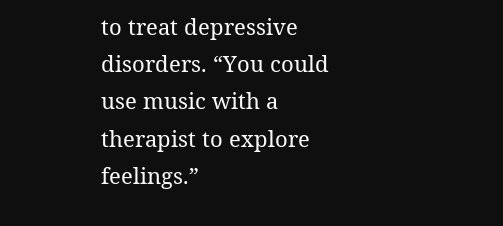to treat depressive disorders. “You could use music with a therapist to explore feelings.”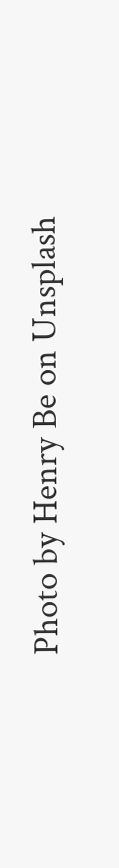Photo by Henry Be on Unsplash